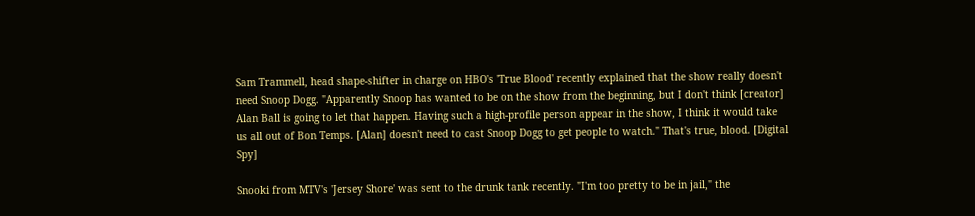Sam Trammell, head shape-shifter in charge on HBO's 'True Blood' recently explained that the show really doesn't need Snoop Dogg. "Apparently Snoop has wanted to be on the show from the beginning, but I don't think [creator] Alan Ball is going to let that happen. Having such a high-profile person appear in the show, I think it would take us all out of Bon Temps. [Alan] doesn't need to cast Snoop Dogg to get people to watch." That's true, blood. [Digital Spy]

Snooki from MTV's 'Jersey Shore' was sent to the drunk tank recently. "I'm too pretty to be in jail," the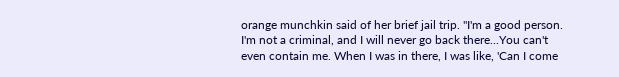orange munchkin said of her brief jail trip. "I'm a good person. I'm not a criminal, and I will never go back there...You can't even contain me. When I was in there, I was like, 'Can I come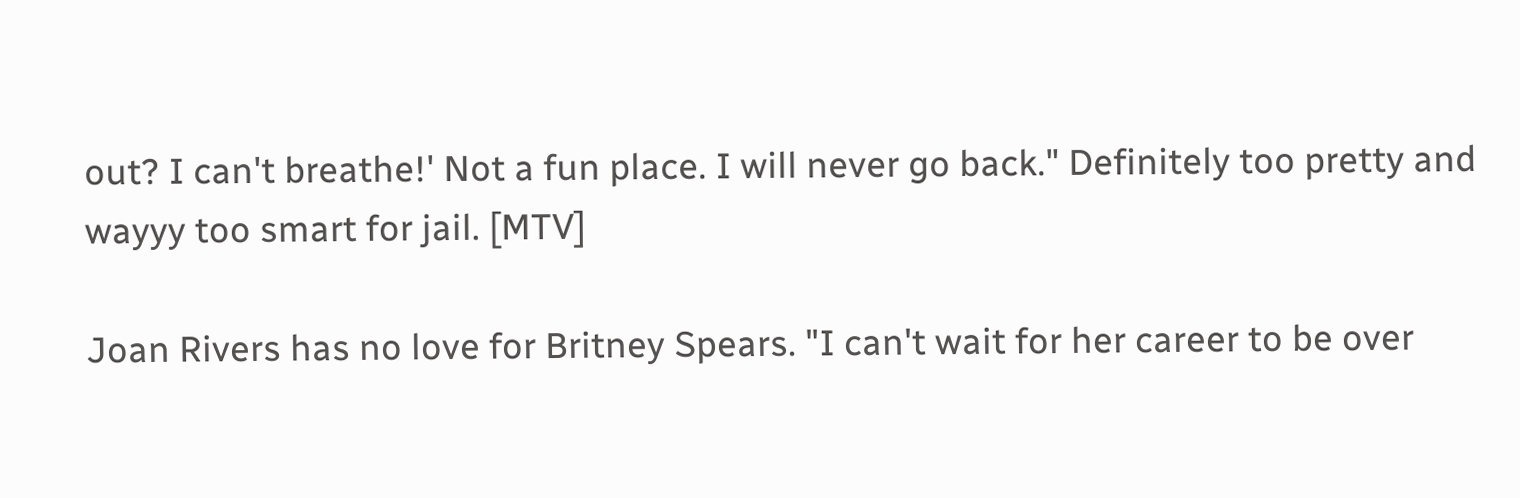out? I can't breathe!' Not a fun place. I will never go back." Definitely too pretty and wayyy too smart for jail. [MTV]

Joan Rivers has no love for Britney Spears. "I can't wait for her career to be over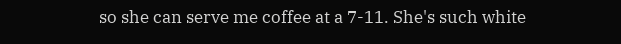so she can serve me coffee at a 7-11. She's such white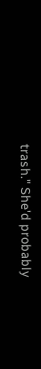trash." She'd probably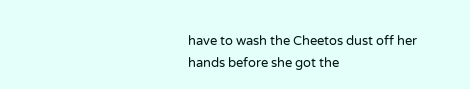have to wash the Cheetos dust off her hands before she got the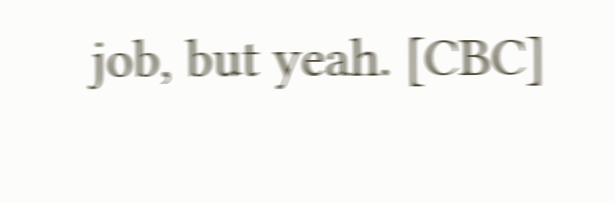job, but yeah. [CBC]